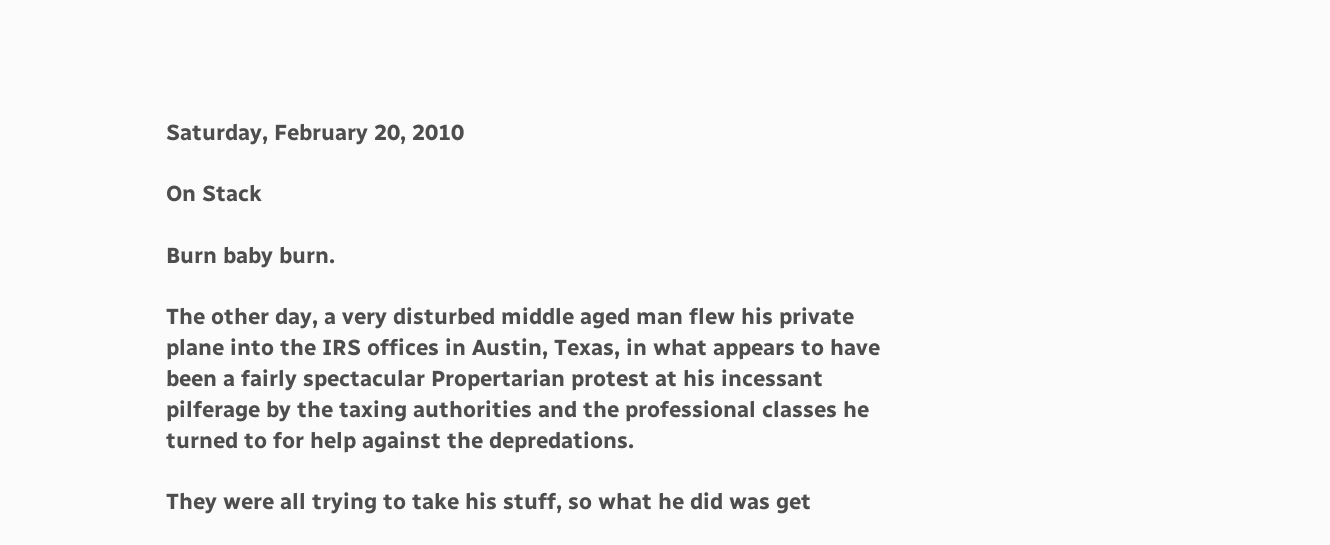Saturday, February 20, 2010

On Stack

Burn baby burn.

The other day, a very disturbed middle aged man flew his private plane into the IRS offices in Austin, Texas, in what appears to have been a fairly spectacular Propertarian protest at his incessant pilferage by the taxing authorities and the professional classes he turned to for help against the depredations.

They were all trying to take his stuff, so what he did was get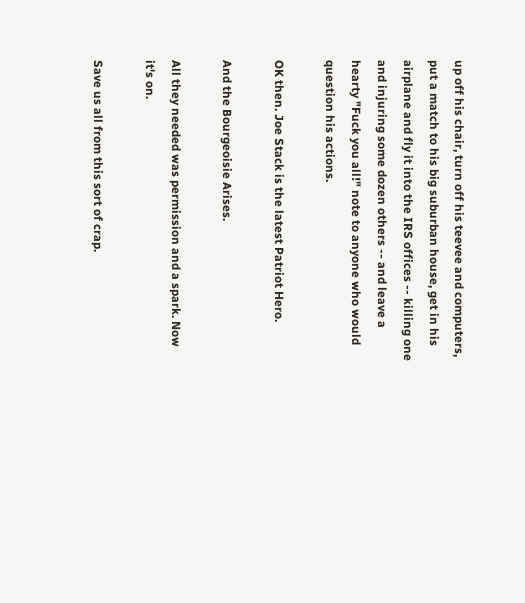up off his chair, turn off his teevee and computers, put a match to his big suburban house, get in his airplane and fly it into the IRS offices -- killing one and injuring some dozen others -- and leave a hearty "Fuck you all!" note to anyone who would question his actions.

OK then. Joe Stack is the latest Patriot Hero.

And the Bourgeoisie Arises.

All they needed was permission and a spark. Now it's on.

Save us all from this sort of crap.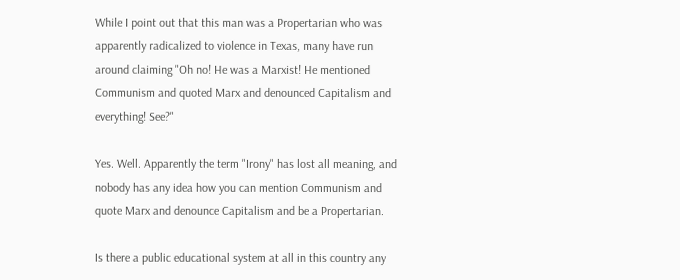While I point out that this man was a Propertarian who was apparently radicalized to violence in Texas, many have run around claiming "Oh no! He was a Marxist! He mentioned Communism and quoted Marx and denounced Capitalism and everything! See?"

Yes. Well. Apparently the term "Irony" has lost all meaning, and nobody has any idea how you can mention Communism and quote Marx and denounce Capitalism and be a Propertarian.

Is there a public educational system at all in this country any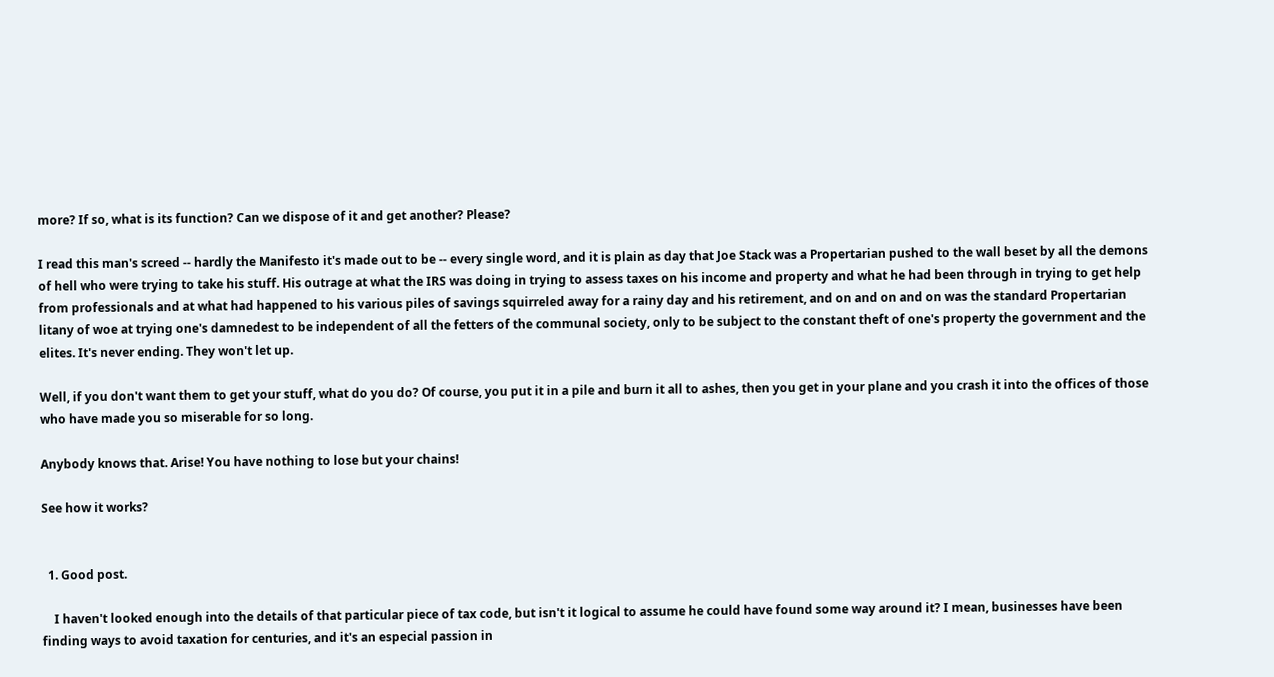more? If so, what is its function? Can we dispose of it and get another? Please?

I read this man's screed -- hardly the Manifesto it's made out to be -- every single word, and it is plain as day that Joe Stack was a Propertarian pushed to the wall beset by all the demons of hell who were trying to take his stuff. His outrage at what the IRS was doing in trying to assess taxes on his income and property and what he had been through in trying to get help from professionals and at what had happened to his various piles of savings squirreled away for a rainy day and his retirement, and on and on and on was the standard Propertarian litany of woe at trying one's damnedest to be independent of all the fetters of the communal society, only to be subject to the constant theft of one's property the government and the elites. It's never ending. They won't let up.

Well, if you don't want them to get your stuff, what do you do? Of course, you put it in a pile and burn it all to ashes, then you get in your plane and you crash it into the offices of those who have made you so miserable for so long.

Anybody knows that. Arise! You have nothing to lose but your chains!

See how it works?


  1. Good post.

    I haven't looked enough into the details of that particular piece of tax code, but isn't it logical to assume he could have found some way around it? I mean, businesses have been finding ways to avoid taxation for centuries, and it's an especial passion in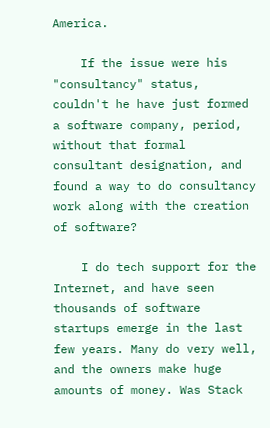America.

    If the issue were his "consultancy" status, couldn't he have just formed a software company, period, without that formal consultant designation, and found a way to do consultancy work along with the creation of software?

    I do tech support for the Internet, and have seen thousands of software startups emerge in the last few years. Many do very well, and the owners make huge amounts of money. Was Stack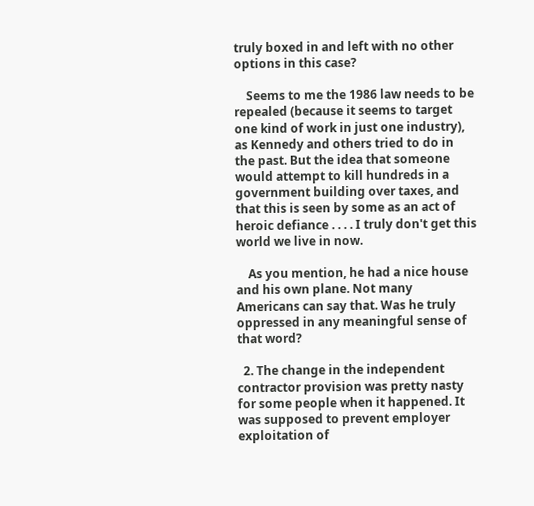truly boxed in and left with no other options in this case?

    Seems to me the 1986 law needs to be repealed (because it seems to target one kind of work in just one industry), as Kennedy and others tried to do in the past. But the idea that someone would attempt to kill hundreds in a government building over taxes, and that this is seen by some as an act of heroic defiance . . . . I truly don't get this world we live in now.

    As you mention, he had a nice house and his own plane. Not many Americans can say that. Was he truly oppressed in any meaningful sense of that word?

  2. The change in the independent contractor provision was pretty nasty for some people when it happened. It was supposed to prevent employer exploitation of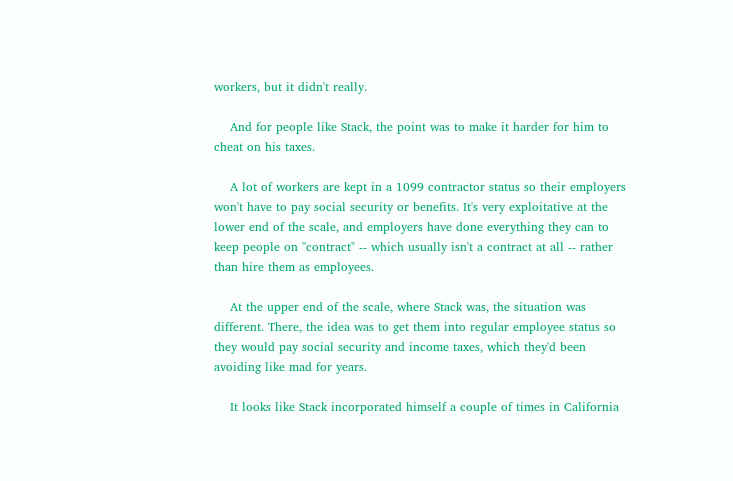workers, but it didn't really.

    And for people like Stack, the point was to make it harder for him to cheat on his taxes.

    A lot of workers are kept in a 1099 contractor status so their employers won't have to pay social security or benefits. It's very exploitative at the lower end of the scale, and employers have done everything they can to keep people on "contract" -- which usually isn't a contract at all -- rather than hire them as employees.

    At the upper end of the scale, where Stack was, the situation was different. There, the idea was to get them into regular employee status so they would pay social security and income taxes, which they'd been avoiding like mad for years.

    It looks like Stack incorporated himself a couple of times in California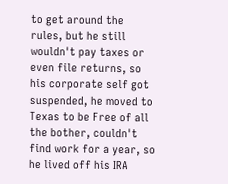to get around the rules, but he still wouldn't pay taxes or even file returns, so his corporate self got suspended, he moved to Texas to be Free of all the bother, couldn't find work for a year, so he lived off his IRA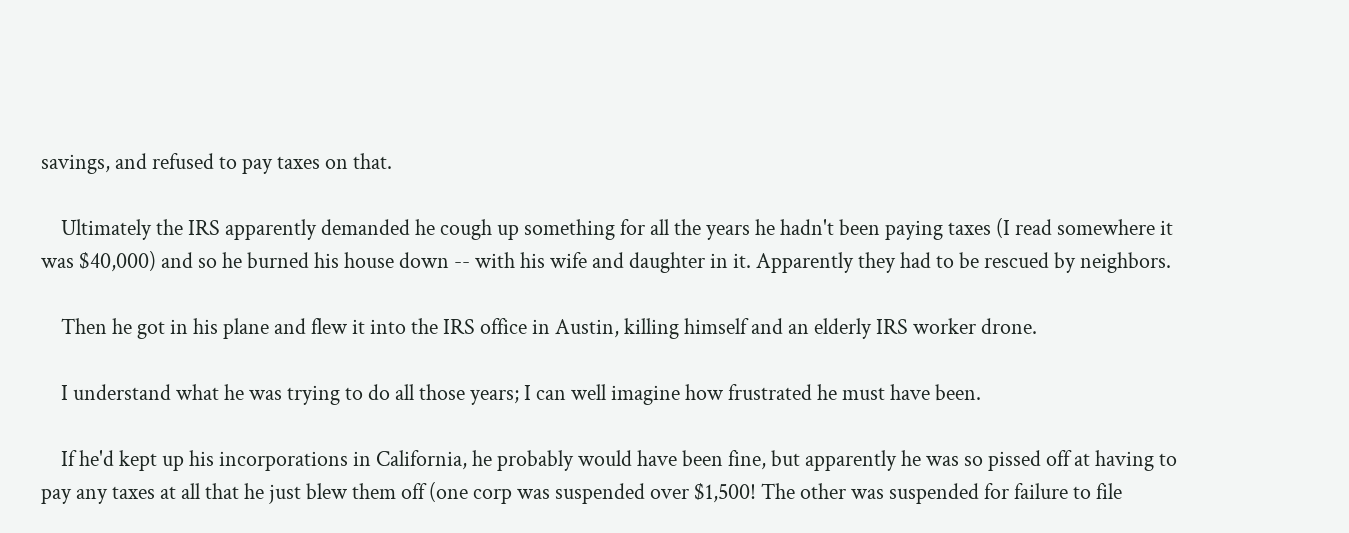savings, and refused to pay taxes on that.

    Ultimately the IRS apparently demanded he cough up something for all the years he hadn't been paying taxes (I read somewhere it was $40,000) and so he burned his house down -- with his wife and daughter in it. Apparently they had to be rescued by neighbors.

    Then he got in his plane and flew it into the IRS office in Austin, killing himself and an elderly IRS worker drone.

    I understand what he was trying to do all those years; I can well imagine how frustrated he must have been.

    If he'd kept up his incorporations in California, he probably would have been fine, but apparently he was so pissed off at having to pay any taxes at all that he just blew them off (one corp was suspended over $1,500! The other was suspended for failure to file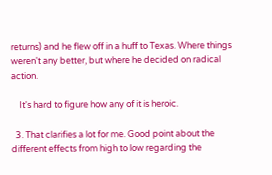returns) and he flew off in a huff to Texas. Where things weren't any better, but where he decided on radical action.

    It's hard to figure how any of it is heroic.

  3. That clarifies a lot for me. Good point about the different effects from high to low regarding the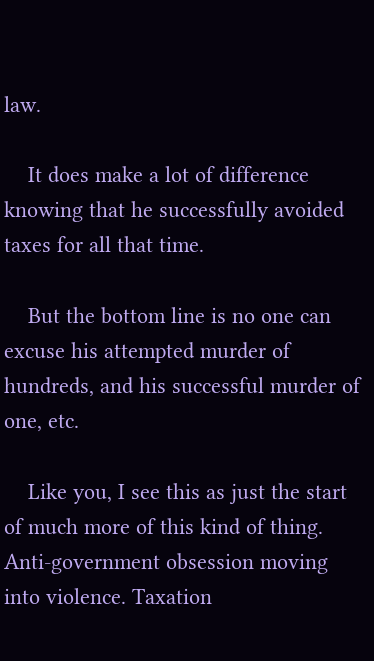law.

    It does make a lot of difference knowing that he successfully avoided taxes for all that time.

    But the bottom line is no one can excuse his attempted murder of hundreds, and his successful murder of one, etc.

    Like you, I see this as just the start of much more of this kind of thing. Anti-government obsession moving into violence. Taxation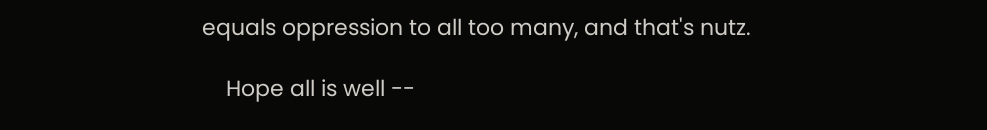equals oppression to all too many, and that's nutz.

    Hope all is well --